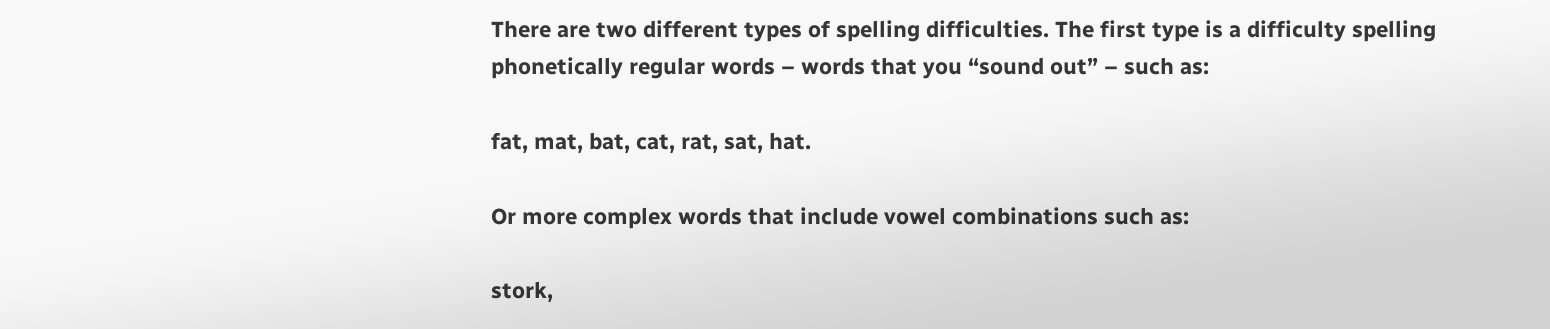There are two different types of spelling difficulties. The first type is a difficulty spelling phonetically regular words – words that you “sound out” – such as:

fat, mat, bat, cat, rat, sat, hat.

Or more complex words that include vowel combinations such as:

stork,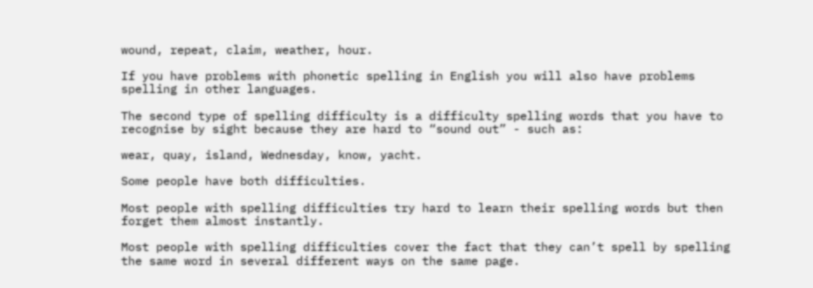wound, repeat, claim, weather, hour.

If you have problems with phonetic spelling in English you will also have problems spelling in other languages.

The second type of spelling difficulty is a difficulty spelling words that you have to recognise by sight because they are hard to “sound out” - such as:

wear, quay, island, Wednesday, know, yacht.

Some people have both difficulties.

Most people with spelling difficulties try hard to learn their spelling words but then forget them almost instantly.

Most people with spelling difficulties cover the fact that they can’t spell by spelling the same word in several different ways on the same page.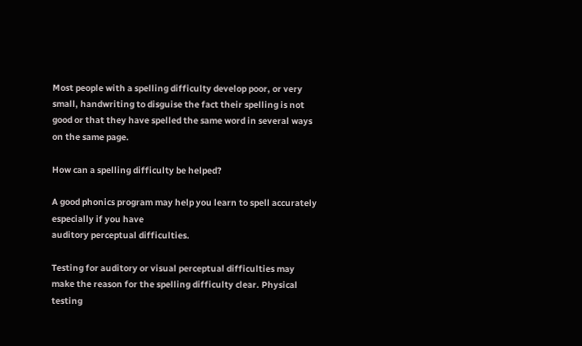Most people with a spelling difficulty develop poor, or very small, handwriting to disguise the fact their spelling is not good or that they have spelled the same word in several ways on the same page.

How can a spelling difficulty be helped?

A good phonics program may help you learn to spell accurately especially if you have
auditory perceptual difficulties.

Testing for auditory or visual perceptual difficulties may make the reason for the spelling difficulty clear. Physical testing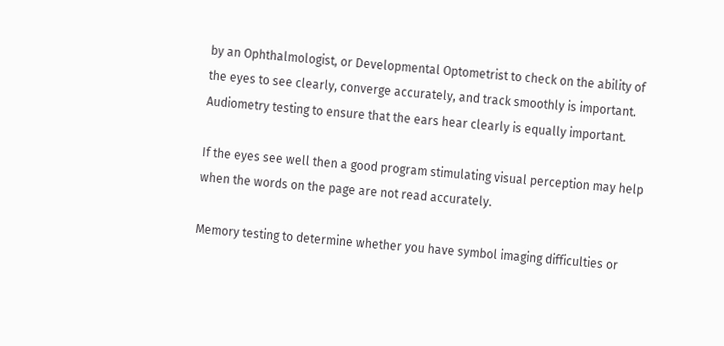by an Ophthalmologist, or Developmental Optometrist to check on the ability of the eyes to see clearly, converge accurately, and track smoothly is important. Audiometry testing to ensure that the ears hear clearly is equally important.

If the eyes see well then a good program stimulating visual perception may help when the words on the page are not read accurately.

Memory testing to determine whether you have symbol imaging difficulties or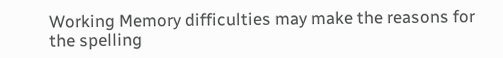Working Memory difficulties may make the reasons for the spelling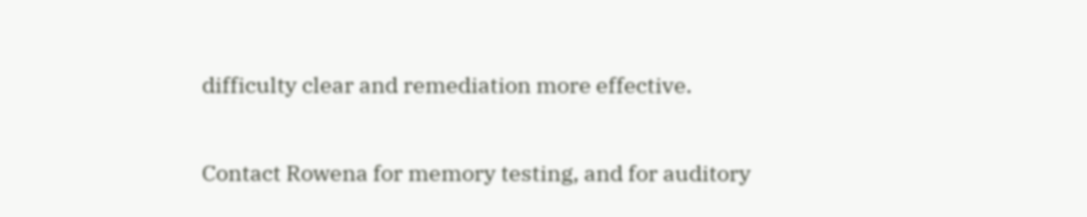difficulty clear and remediation more effective.

Contact Rowena for memory testing, and for auditory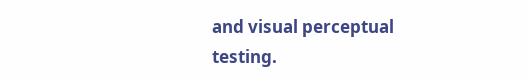and visual perceptual testing.